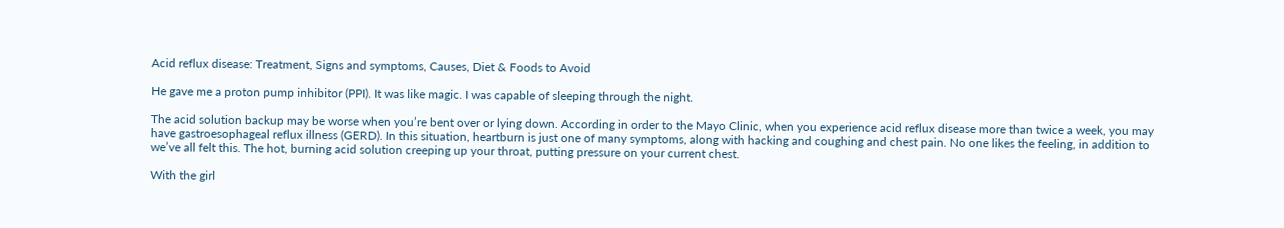Acid reflux disease: Treatment, Signs and symptoms, Causes, Diet & Foods to Avoid

He gave me a proton pump inhibitor (PPI). It was like magic. I was capable of sleeping through the night.

The acid solution backup may be worse when you’re bent over or lying down. According in order to the Mayo Clinic, when you experience acid reflux disease more than twice a week, you may have gastroesophageal reflux illness (GERD). In this situation, heartburn is just one of many symptoms, along with hacking and coughing and chest pain. No one likes the feeling, in addition to we’ve all felt this. The hot, burning acid solution creeping up your throat, putting pressure on your current chest.

With the girl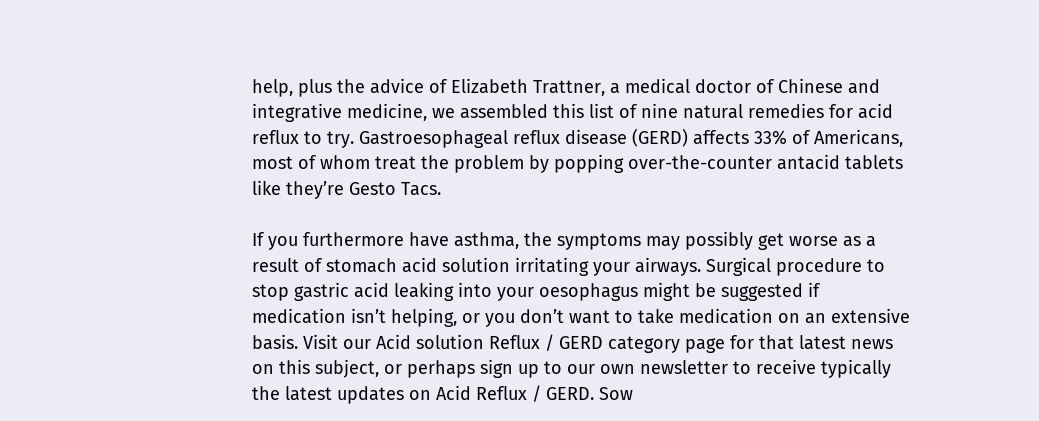help, plus the advice of Elizabeth Trattner, a medical doctor of Chinese and integrative medicine, we assembled this list of nine natural remedies for acid reflux to try. Gastroesophageal reflux disease (GERD) affects 33% of Americans, most of whom treat the problem by popping over-the-counter antacid tablets like they’re Gesto Tacs.

If you furthermore have asthma, the symptoms may possibly get worse as a result of stomach acid solution irritating your airways. Surgical procedure to stop gastric acid leaking into your oesophagus might be suggested if medication isn’t helping, or you don’t want to take medication on an extensive basis. Visit our Acid solution Reflux / GERD category page for that latest news on this subject, or perhaps sign up to our own newsletter to receive typically the latest updates on Acid Reflux / GERD. Sow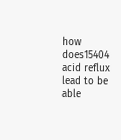how does15404 acid reflux lead to be able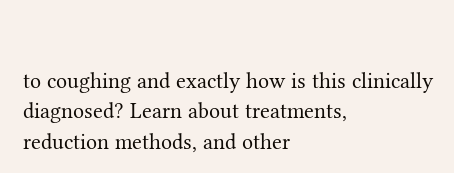to coughing and exactly how is this clinically diagnosed? Learn about treatments, reduction methods, and other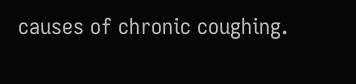causes of chronic coughing.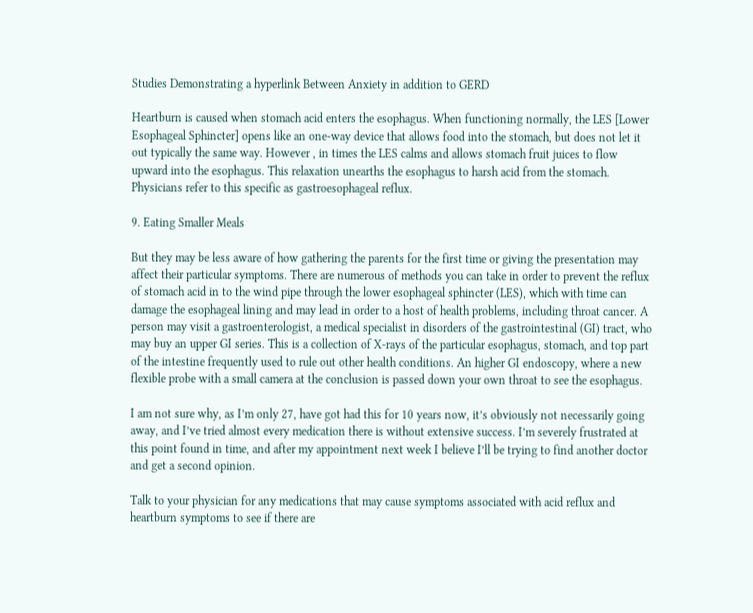Studies Demonstrating a hyperlink Between Anxiety in addition to GERD

Heartburn is caused when stomach acid enters the esophagus. When functioning normally, the LES [Lower Esophageal Sphincter] opens like an one-way device that allows food into the stomach, but does not let it out typically the same way. However , in times the LES calms and allows stomach fruit juices to flow upward into the esophagus. This relaxation unearths the esophagus to harsh acid from the stomach. Physicians refer to this specific as gastroesophageal reflux.

9. Eating Smaller Meals

But they may be less aware of how gathering the parents for the first time or giving the presentation may affect their particular symptoms. There are numerous of methods you can take in order to prevent the reflux of stomach acid in to the wind pipe through the lower esophageal sphincter (LES), which with time can damage the esophageal lining and may lead in order to a host of health problems, including throat cancer. A person may visit a gastroenterologist, a medical specialist in disorders of the gastrointestinal (GI) tract, who may buy an upper GI series. This is a collection of X-rays of the particular esophagus, stomach, and top part of the intestine frequently used to rule out other health conditions. An higher GI endoscopy, where a new flexible probe with a small camera at the conclusion is passed down your own throat to see the esophagus.

I am not sure why, as I’m only 27, have got had this for 10 years now, it’s obviously not necessarily going away, and I’ve tried almost every medication there is without extensive success. I’m severely frustrated at this point found in time, and after my appointment next week I believe I’ll be trying to find another doctor and get a second opinion.

Talk to your physician for any medications that may cause symptoms associated with acid reflux and heartburn symptoms to see if there are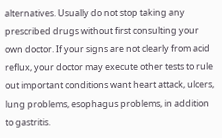alternatives. Usually do not stop taking any prescribed drugs without first consulting your own doctor. If your signs are not clearly from acid reflux, your doctor may execute other tests to rule out important conditions want heart attack, ulcers, lung problems, esophagus problems, in addition to gastritis.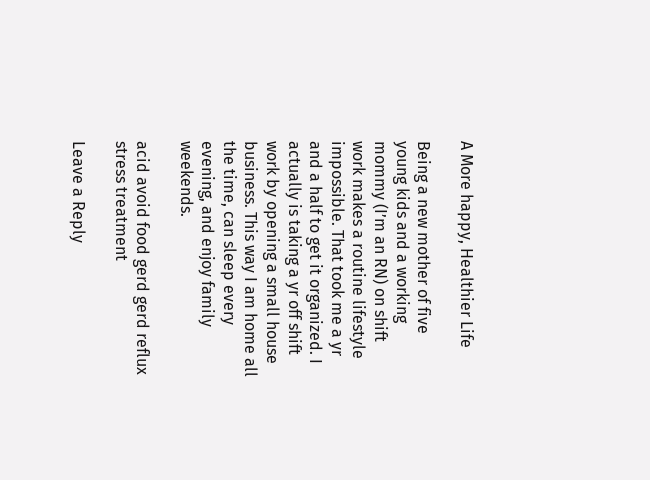A More happy, Healthier Life

Being a new mother of five young kids and a working mommy (I’m an RN) on shift work makes a routine lifestyle impossible. That took me a yr and a half to get it organized. I actually is taking a yr off shift work by opening a small house business. This way I am home all the time, can sleep every evening, and enjoy family weekends.

acid avoid food gerd gerd reflux stress treatment

Leave a Reply